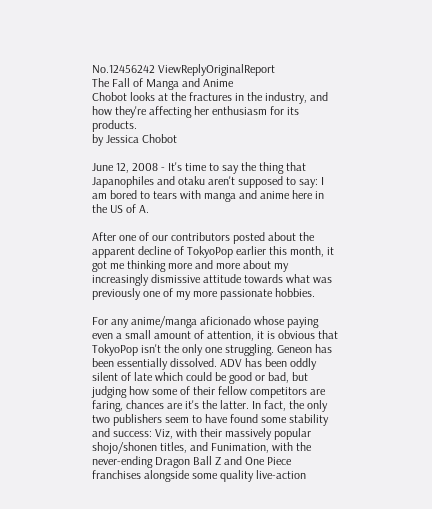No.12456242 ViewReplyOriginalReport
The Fall of Manga and Anime
Chobot looks at the fractures in the industry, and how they're affecting her enthusiasm for its products.
by Jessica Chobot

June 12, 2008 - It's time to say the thing that Japanophiles and otaku aren't supposed to say: I am bored to tears with manga and anime here in the US of A.

After one of our contributors posted about the apparent decline of TokyoPop earlier this month, it got me thinking more and more about my increasingly dismissive attitude towards what was previously one of my more passionate hobbies.

For any anime/manga aficionado whose paying even a small amount of attention, it is obvious that TokyoPop isn't the only one struggling. Geneon has been essentially dissolved. ADV has been oddly silent of late which could be good or bad, but judging how some of their fellow competitors are faring, chances are it's the latter. In fact, the only two publishers seem to have found some stability and success: Viz, with their massively popular shojo/shonen titles, and Funimation, with the never-ending Dragon Ball Z and One Piece franchises alongside some quality live-action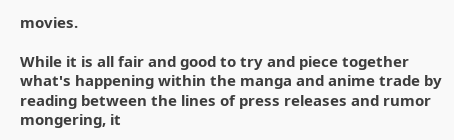movies.

While it is all fair and good to try and piece together what's happening within the manga and anime trade by reading between the lines of press releases and rumor mongering, it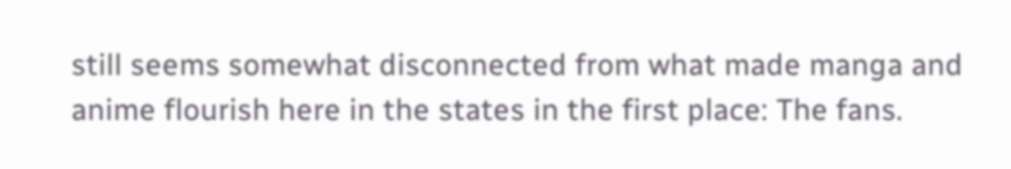still seems somewhat disconnected from what made manga and anime flourish here in the states in the first place: The fans.